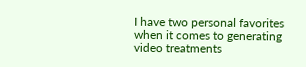I have two personal favorites when it comes to generating video treatments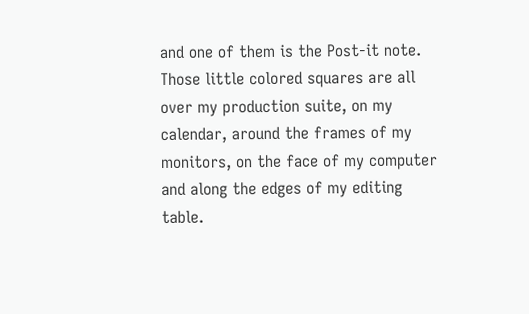and one of them is the Post-it note. Those little colored squares are all over my production suite, on my calendar, around the frames of my monitors, on the face of my computer and along the edges of my editing table.